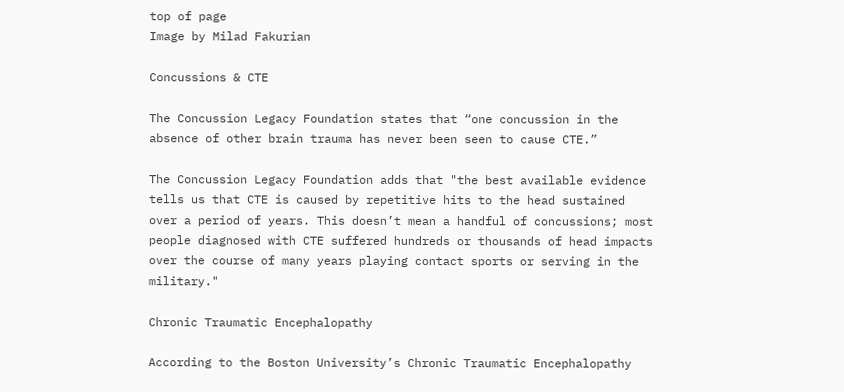top of page
Image by Milad Fakurian

Concussions & CTE

The Concussion Legacy Foundation states that “one concussion in the absence of other brain trauma has never been seen to cause CTE.”

The Concussion Legacy Foundation adds that "the best available evidence tells us that CTE is caused by repetitive hits to the head sustained over a period of years. This doesn’t mean a handful of concussions; most people diagnosed with CTE suffered hundreds or thousands of head impacts over the course of many years playing contact sports or serving in the military."

Chronic Traumatic Encephalopathy

According to the Boston University’s Chronic Traumatic Encephalopathy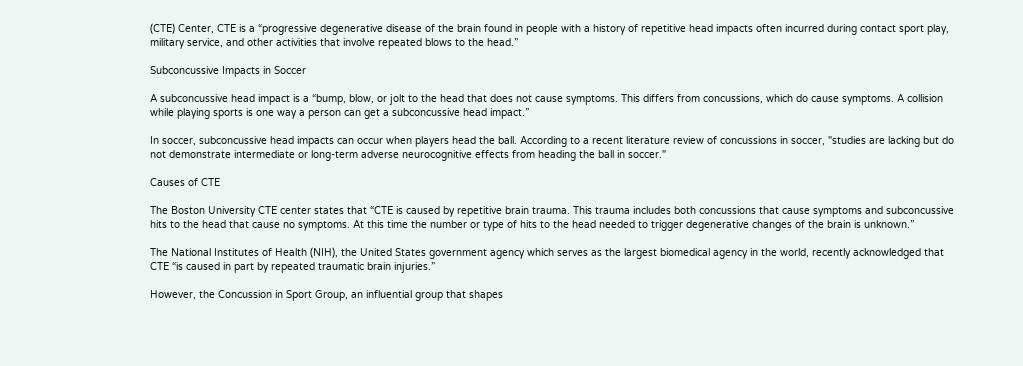(CTE) Center, CTE is a “progressive degenerative disease of the brain found in people with a history of repetitive head impacts often incurred during contact sport play, military service, and other activities that involve repeated blows to the head.”

Subconcussive Impacts in Soccer

A subconcussive head impact is a “bump, blow, or jolt to the head that does not cause symptoms. This differs from concussions, which do cause symptoms. A collision while playing sports is one way a person can get a subconcussive head impact.”

In soccer, subconcussive head impacts can occur when players head the ball. According to a recent literature review of concussions in soccer, "studies are lacking but do not demonstrate intermediate or long-term adverse neurocognitive effects from heading the ball in soccer."

Causes of CTE

The Boston University CTE center states that “CTE is caused by repetitive brain trauma. This trauma includes both concussions that cause symptoms and subconcussive hits to the head that cause no symptoms. At this time the number or type of hits to the head needed to trigger degenerative changes of the brain is unknown.”

The National Institutes of Health (NIH), the United States government agency which serves as the largest biomedical agency in the world, recently acknowledged that CTE “is caused in part by repeated traumatic brain injuries.”

However, the Concussion in Sport Group, an influential group that shapes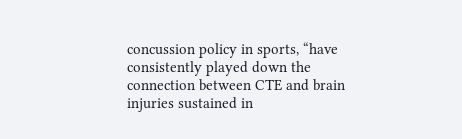concussion policy in sports, “have consistently played down the connection between CTE and brain injuries sustained in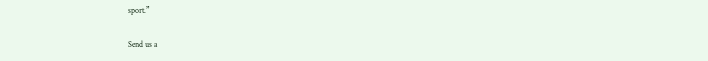sport.”

Send us a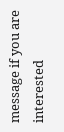message if you are interested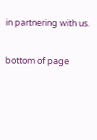in partnering with us.

bottom of page